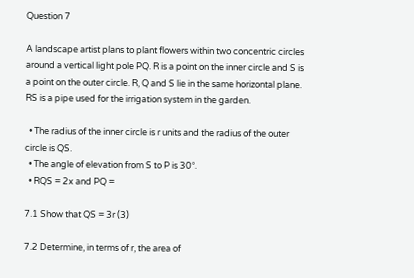Question 7

A landscape artist plans to plant flowers within two concentric circles around a vertical light pole PQ. R is a point on the inner circle and S is a point on the outer circle. R, Q and S lie in the same horizontal plane. RS is a pipe used for the irrigation system in the garden.

  • The radius of the inner circle is r units and the radius of the outer circle is QS.
  • The angle of elevation from S to P is 30°.
  • RQS = 2x and PQ =

7.1 Show that QS = 3r (3)

7.2 Determine, in terms of r, the area of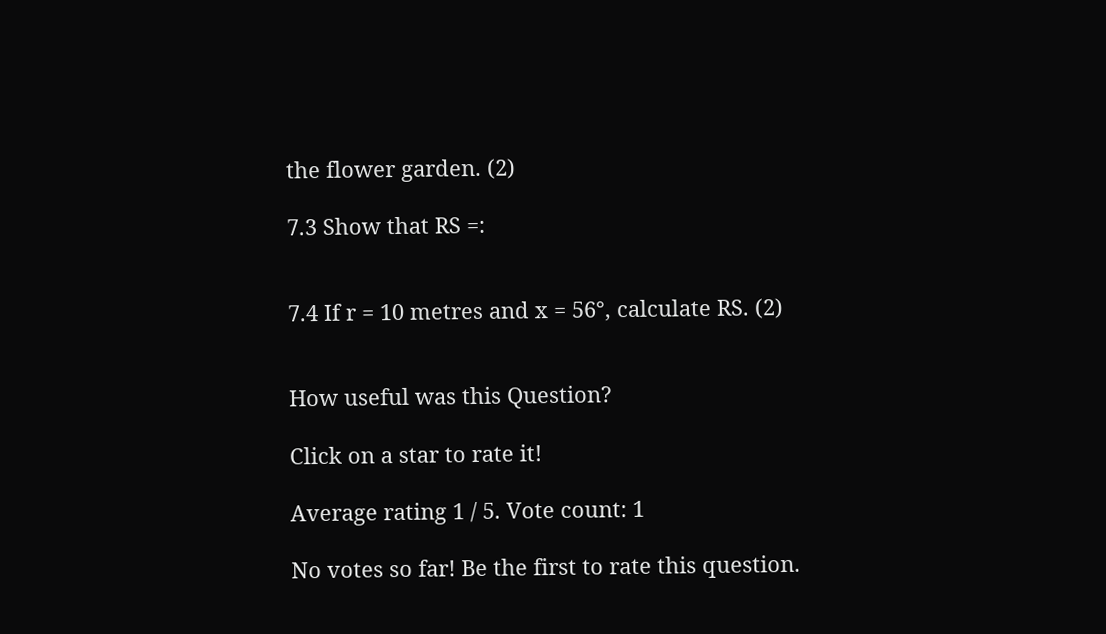the flower garden. (2)

7.3 Show that RS =:


7.4 If r = 10 metres and x = 56°, calculate RS. (2)


How useful was this Question?

Click on a star to rate it!

Average rating 1 / 5. Vote count: 1

No votes so far! Be the first to rate this question.